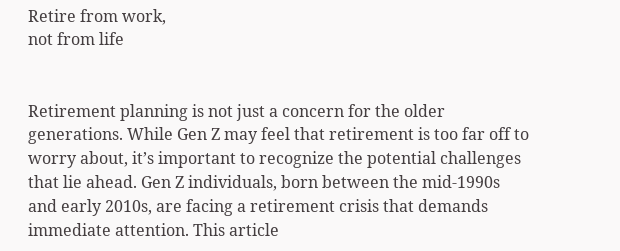Retire from work,
not from life


Retirement planning is not just a concern for the older generations. While Gen Z may feel that retirement is too far off to worry about, it’s important to recognize the potential challenges that lie ahead. Gen Z individuals, born between the mid-1990s and early 2010s, are facing a retirement crisis that demands immediate attention. This article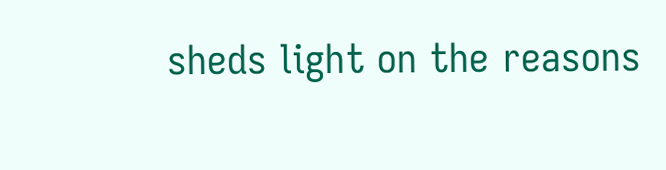sheds light on the reasons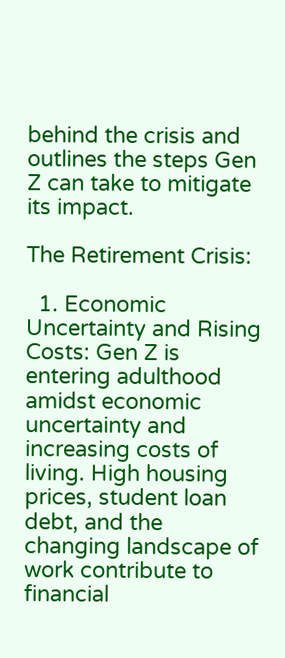behind the crisis and outlines the steps Gen Z can take to mitigate its impact.

The Retirement Crisis:

  1. Economic Uncertainty and Rising Costs: Gen Z is entering adulthood amidst economic uncertainty and increasing costs of living. High housing prices, student loan debt, and the changing landscape of work contribute to financial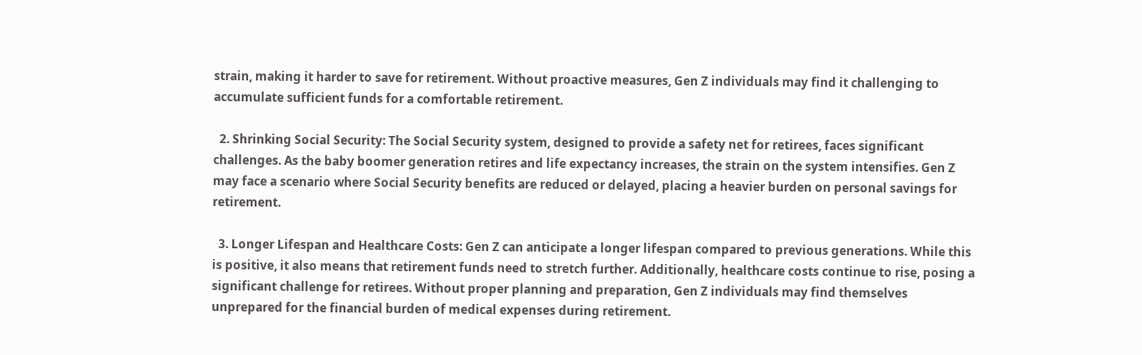strain, making it harder to save for retirement. Without proactive measures, Gen Z individuals may find it challenging to accumulate sufficient funds for a comfortable retirement.

  2. Shrinking Social Security: The Social Security system, designed to provide a safety net for retirees, faces significant challenges. As the baby boomer generation retires and life expectancy increases, the strain on the system intensifies. Gen Z may face a scenario where Social Security benefits are reduced or delayed, placing a heavier burden on personal savings for retirement.

  3. Longer Lifespan and Healthcare Costs: Gen Z can anticipate a longer lifespan compared to previous generations. While this is positive, it also means that retirement funds need to stretch further. Additionally, healthcare costs continue to rise, posing a significant challenge for retirees. Without proper planning and preparation, Gen Z individuals may find themselves unprepared for the financial burden of medical expenses during retirement.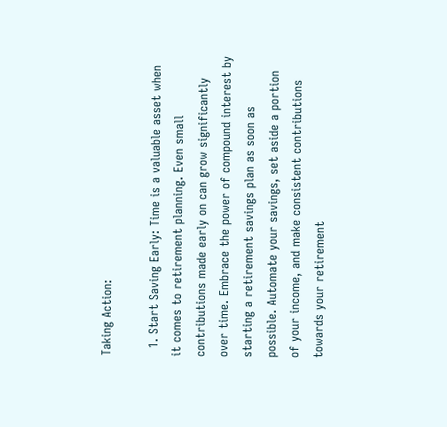Taking Action:

  1. Start Saving Early: Time is a valuable asset when it comes to retirement planning. Even small contributions made early on can grow significantly over time. Embrace the power of compound interest by starting a retirement savings plan as soon as possible. Automate your savings, set aside a portion of your income, and make consistent contributions towards your retirement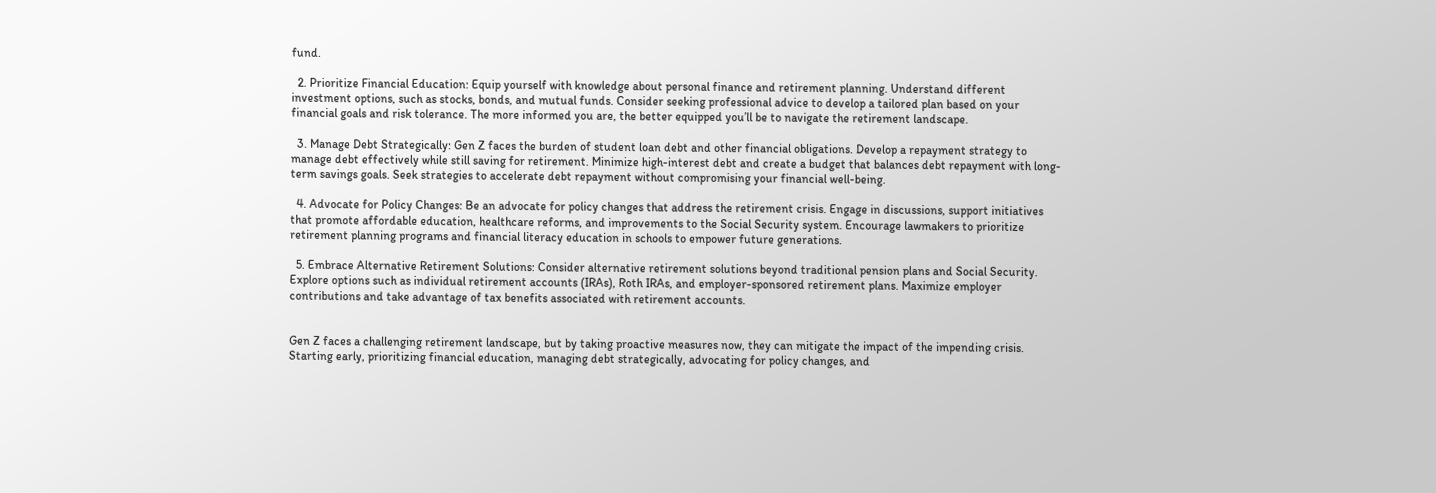fund.

  2. Prioritize Financial Education: Equip yourself with knowledge about personal finance and retirement planning. Understand different investment options, such as stocks, bonds, and mutual funds. Consider seeking professional advice to develop a tailored plan based on your financial goals and risk tolerance. The more informed you are, the better equipped you’ll be to navigate the retirement landscape.

  3. Manage Debt Strategically: Gen Z faces the burden of student loan debt and other financial obligations. Develop a repayment strategy to manage debt effectively while still saving for retirement. Minimize high-interest debt and create a budget that balances debt repayment with long-term savings goals. Seek strategies to accelerate debt repayment without compromising your financial well-being.

  4. Advocate for Policy Changes: Be an advocate for policy changes that address the retirement crisis. Engage in discussions, support initiatives that promote affordable education, healthcare reforms, and improvements to the Social Security system. Encourage lawmakers to prioritize retirement planning programs and financial literacy education in schools to empower future generations.

  5. Embrace Alternative Retirement Solutions: Consider alternative retirement solutions beyond traditional pension plans and Social Security. Explore options such as individual retirement accounts (IRAs), Roth IRAs, and employer-sponsored retirement plans. Maximize employer contributions and take advantage of tax benefits associated with retirement accounts.


Gen Z faces a challenging retirement landscape, but by taking proactive measures now, they can mitigate the impact of the impending crisis. Starting early, prioritizing financial education, managing debt strategically, advocating for policy changes, and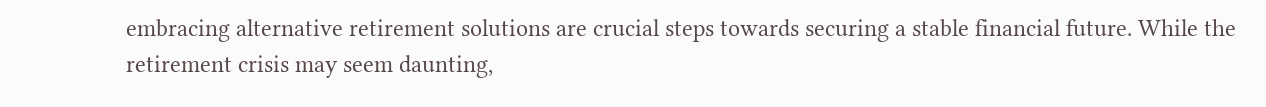embracing alternative retirement solutions are crucial steps towards securing a stable financial future. While the retirement crisis may seem daunting,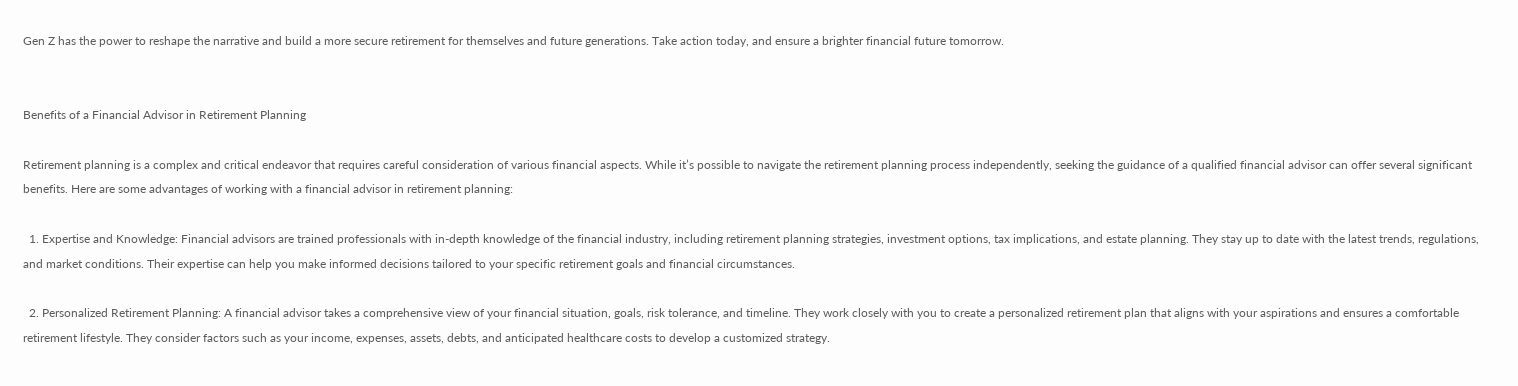Gen Z has the power to reshape the narrative and build a more secure retirement for themselves and future generations. Take action today, and ensure a brighter financial future tomorrow.


Benefits of a Financial Advisor in Retirement Planning

Retirement planning is a complex and critical endeavor that requires careful consideration of various financial aspects. While it’s possible to navigate the retirement planning process independently, seeking the guidance of a qualified financial advisor can offer several significant benefits. Here are some advantages of working with a financial advisor in retirement planning:

  1. Expertise and Knowledge: Financial advisors are trained professionals with in-depth knowledge of the financial industry, including retirement planning strategies, investment options, tax implications, and estate planning. They stay up to date with the latest trends, regulations, and market conditions. Their expertise can help you make informed decisions tailored to your specific retirement goals and financial circumstances.

  2. Personalized Retirement Planning: A financial advisor takes a comprehensive view of your financial situation, goals, risk tolerance, and timeline. They work closely with you to create a personalized retirement plan that aligns with your aspirations and ensures a comfortable retirement lifestyle. They consider factors such as your income, expenses, assets, debts, and anticipated healthcare costs to develop a customized strategy.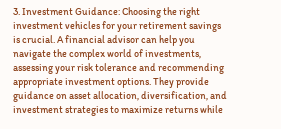3. Investment Guidance: Choosing the right investment vehicles for your retirement savings is crucial. A financial advisor can help you navigate the complex world of investments, assessing your risk tolerance and recommending appropriate investment options. They provide guidance on asset allocation, diversification, and investment strategies to maximize returns while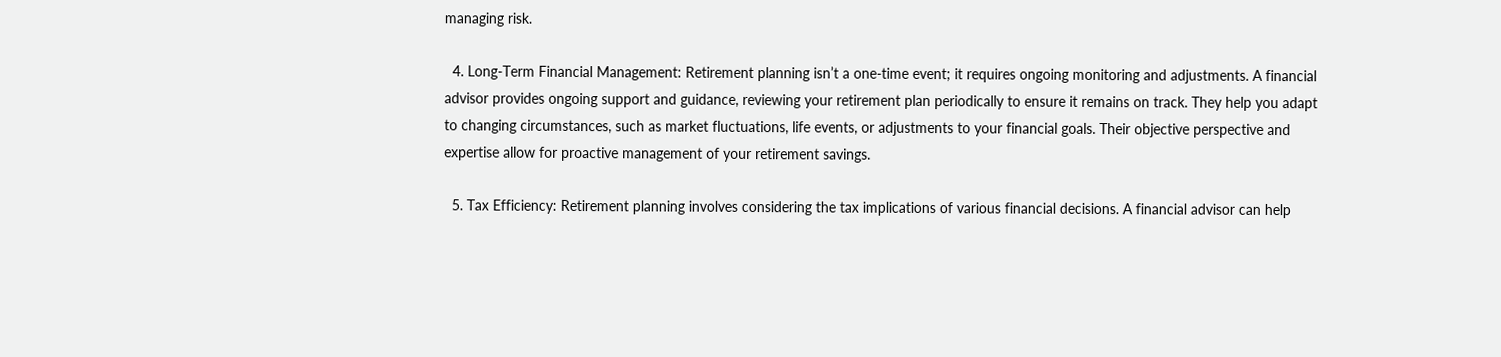managing risk.

  4. Long-Term Financial Management: Retirement planning isn’t a one-time event; it requires ongoing monitoring and adjustments. A financial advisor provides ongoing support and guidance, reviewing your retirement plan periodically to ensure it remains on track. They help you adapt to changing circumstances, such as market fluctuations, life events, or adjustments to your financial goals. Their objective perspective and expertise allow for proactive management of your retirement savings.

  5. Tax Efficiency: Retirement planning involves considering the tax implications of various financial decisions. A financial advisor can help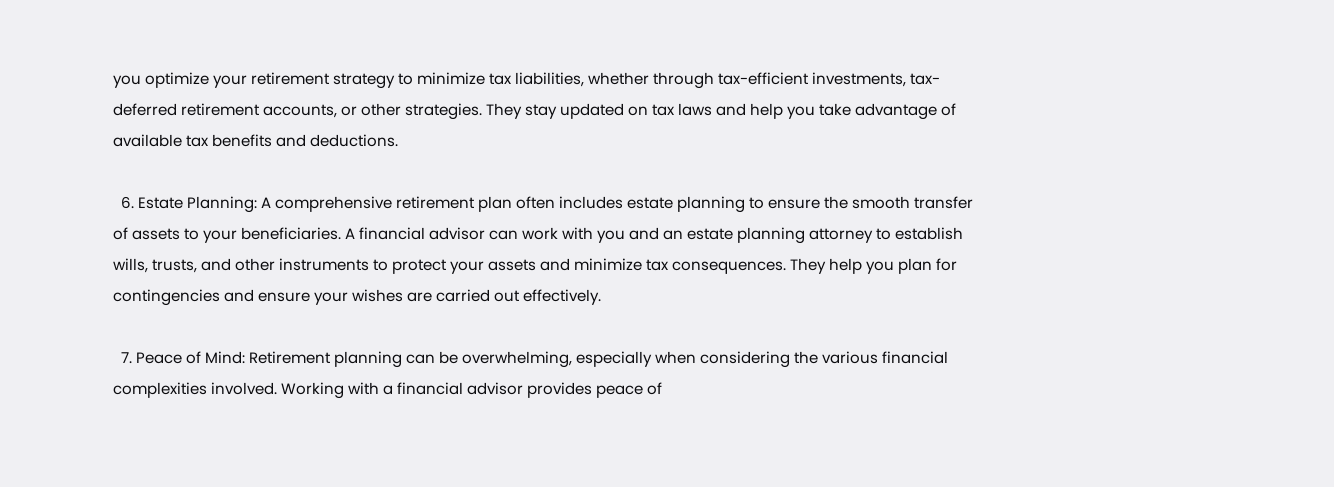you optimize your retirement strategy to minimize tax liabilities, whether through tax-efficient investments, tax-deferred retirement accounts, or other strategies. They stay updated on tax laws and help you take advantage of available tax benefits and deductions.

  6. Estate Planning: A comprehensive retirement plan often includes estate planning to ensure the smooth transfer of assets to your beneficiaries. A financial advisor can work with you and an estate planning attorney to establish wills, trusts, and other instruments to protect your assets and minimize tax consequences. They help you plan for contingencies and ensure your wishes are carried out effectively.

  7. Peace of Mind: Retirement planning can be overwhelming, especially when considering the various financial complexities involved. Working with a financial advisor provides peace of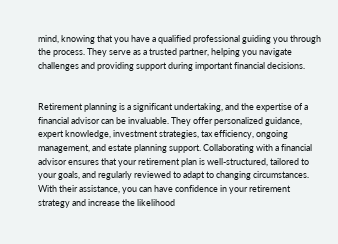mind, knowing that you have a qualified professional guiding you through the process. They serve as a trusted partner, helping you navigate challenges and providing support during important financial decisions.


Retirement planning is a significant undertaking, and the expertise of a financial advisor can be invaluable. They offer personalized guidance, expert knowledge, investment strategies, tax efficiency, ongoing management, and estate planning support. Collaborating with a financial advisor ensures that your retirement plan is well-structured, tailored to your goals, and regularly reviewed to adapt to changing circumstances. With their assistance, you can have confidence in your retirement strategy and increase the likelihood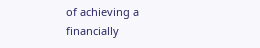of achieving a financially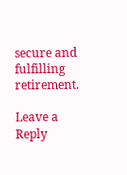secure and fulfilling retirement.

Leave a Reply